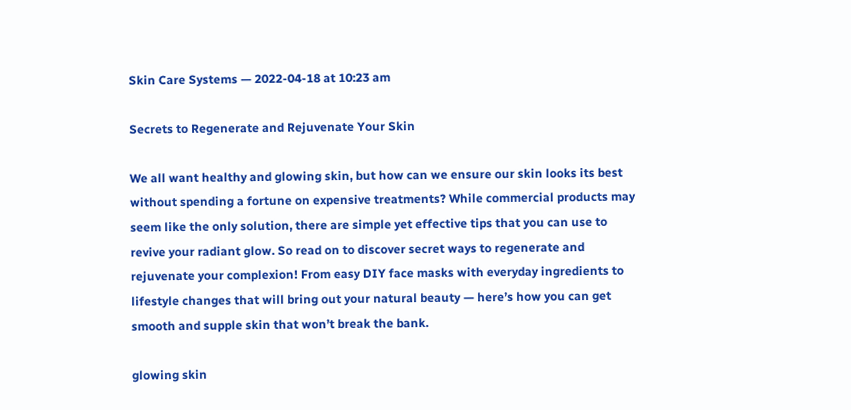Skin Care Systems — 2022-04-18 at 10:23 am

Secrets to Regenerate and Rejuvenate Your Skin

We all want healthy and glowing skin, but how can we ensure our skin looks its best without spending a fortune on expensive treatments? While commercial products may seem like the only solution, there are simple yet effective tips that you can use to revive your radiant glow. So read on to discover secret ways to regenerate and rejuvenate your complexion! From easy DIY face masks with everyday ingredients to lifestyle changes that will bring out your natural beauty — here’s how you can get smooth and supple skin that won’t break the bank.

glowing skin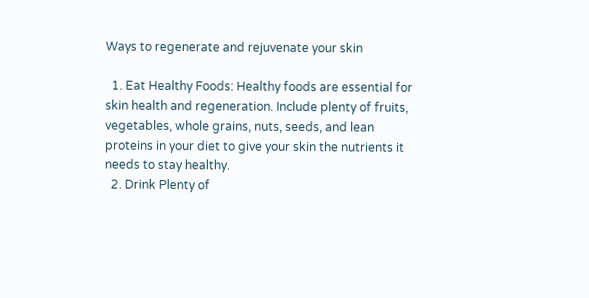Ways to regenerate and rejuvenate your skin

  1. Eat Healthy Foods: Healthy foods are essential for skin health and regeneration. Include plenty of fruits, vegetables, whole grains, nuts, seeds, and lean proteins in your diet to give your skin the nutrients it needs to stay healthy.
  2. Drink Plenty of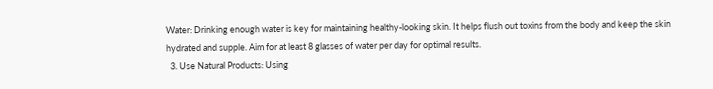Water: Drinking enough water is key for maintaining healthy-looking skin. It helps flush out toxins from the body and keep the skin hydrated and supple. Aim for at least 8 glasses of water per day for optimal results.
  3. Use Natural Products: Using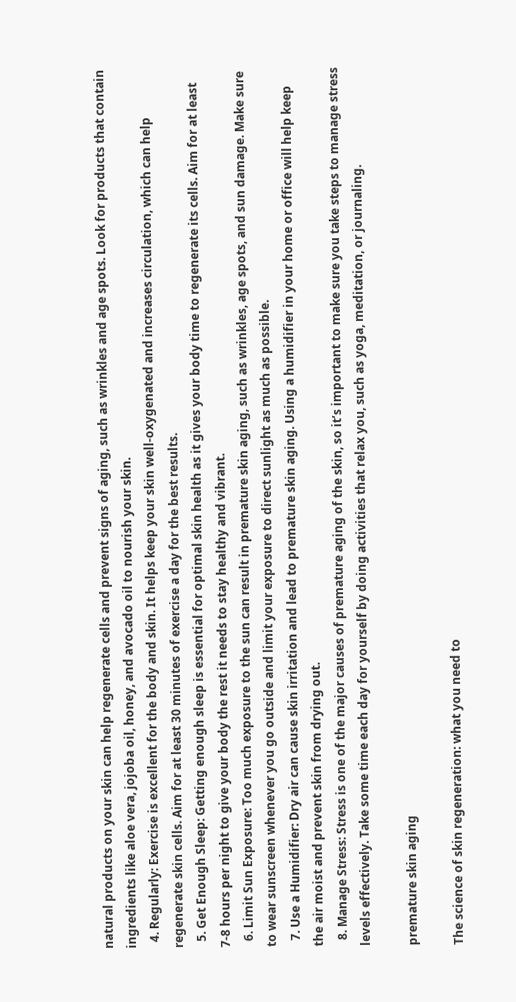natural products on your skin can help regenerate cells and prevent signs of aging, such as wrinkles and age spots. Look for products that contain ingredients like aloe vera, jojoba oil, honey, and avocado oil to nourish your skin.
  4. Regularly: Exercise is excellent for the body and skin. It helps keep your skin well-oxygenated and increases circulation, which can help regenerate skin cells. Aim for at least 30 minutes of exercise a day for the best results.
  5. Get Enough Sleep: Getting enough sleep is essential for optimal skin health as it gives your body time to regenerate its cells. Aim for at least 7-8 hours per night to give your body the rest it needs to stay healthy and vibrant.
  6. Limit Sun Exposure: Too much exposure to the sun can result in premature skin aging, such as wrinkles, age spots, and sun damage. Make sure to wear sunscreen whenever you go outside and limit your exposure to direct sunlight as much as possible.
  7. Use a Humidifier: Dry air can cause skin irritation and lead to premature skin aging. Using a humidifier in your home or office will help keep the air moist and prevent skin from drying out.
  8. Manage Stress: Stress is one of the major causes of premature aging of the skin, so it’s important to make sure you take steps to manage stress levels effectively. Take some time each day for yourself by doing activities that relax you, such as yoga, meditation, or journaling.

premature skin aging

The science of skin regeneration: what you need to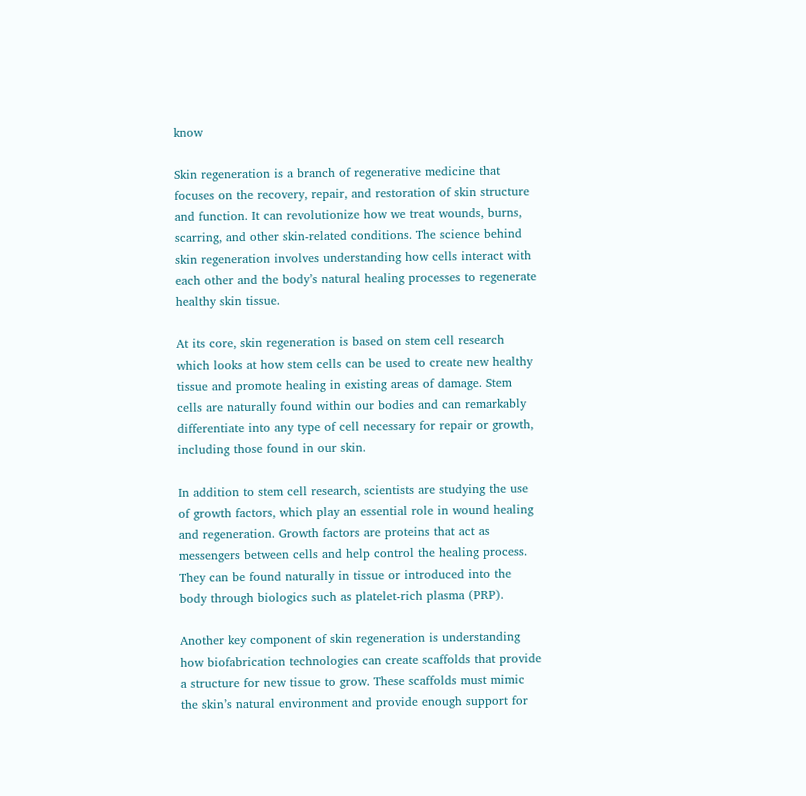know

Skin regeneration is a branch of regenerative medicine that focuses on the recovery, repair, and restoration of skin structure and function. It can revolutionize how we treat wounds, burns, scarring, and other skin-related conditions. The science behind skin regeneration involves understanding how cells interact with each other and the body’s natural healing processes to regenerate healthy skin tissue.

At its core, skin regeneration is based on stem cell research which looks at how stem cells can be used to create new healthy tissue and promote healing in existing areas of damage. Stem cells are naturally found within our bodies and can remarkably differentiate into any type of cell necessary for repair or growth, including those found in our skin.

In addition to stem cell research, scientists are studying the use of growth factors, which play an essential role in wound healing and regeneration. Growth factors are proteins that act as messengers between cells and help control the healing process. They can be found naturally in tissue or introduced into the body through biologics such as platelet-rich plasma (PRP).

Another key component of skin regeneration is understanding how biofabrication technologies can create scaffolds that provide a structure for new tissue to grow. These scaffolds must mimic the skin’s natural environment and provide enough support for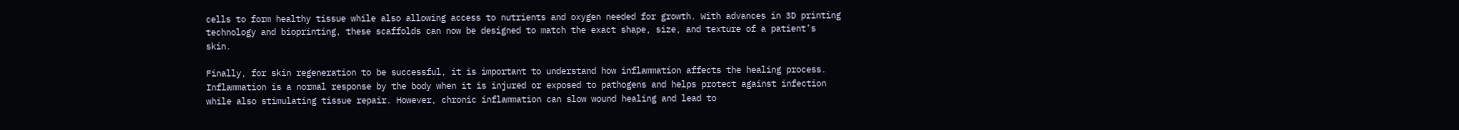cells to form healthy tissue while also allowing access to nutrients and oxygen needed for growth. With advances in 3D printing technology and bioprinting, these scaffolds can now be designed to match the exact shape, size, and texture of a patient’s skin.

Finally, for skin regeneration to be successful, it is important to understand how inflammation affects the healing process. Inflammation is a normal response by the body when it is injured or exposed to pathogens and helps protect against infection while also stimulating tissue repair. However, chronic inflammation can slow wound healing and lead to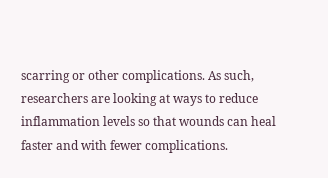scarring or other complications. As such, researchers are looking at ways to reduce inflammation levels so that wounds can heal faster and with fewer complications.